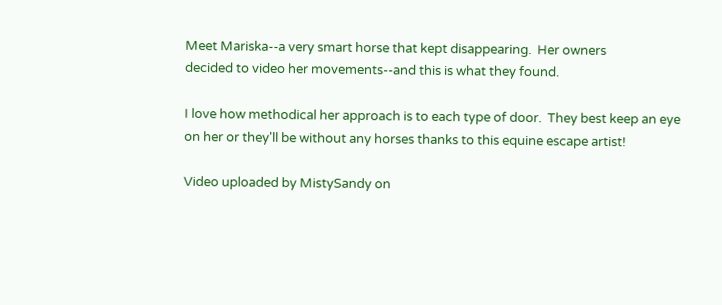Meet Mariska--a very smart horse that kept disappearing.  Her owners
decided to video her movements--and this is what they found.

I love how methodical her approach is to each type of door.  They best keep an eye on her or they'll be without any horses thanks to this equine escape artist!

Video uploaded by MistySandy on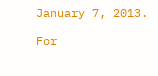January 7, 2013.

For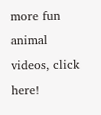more fun animal videos, click here!